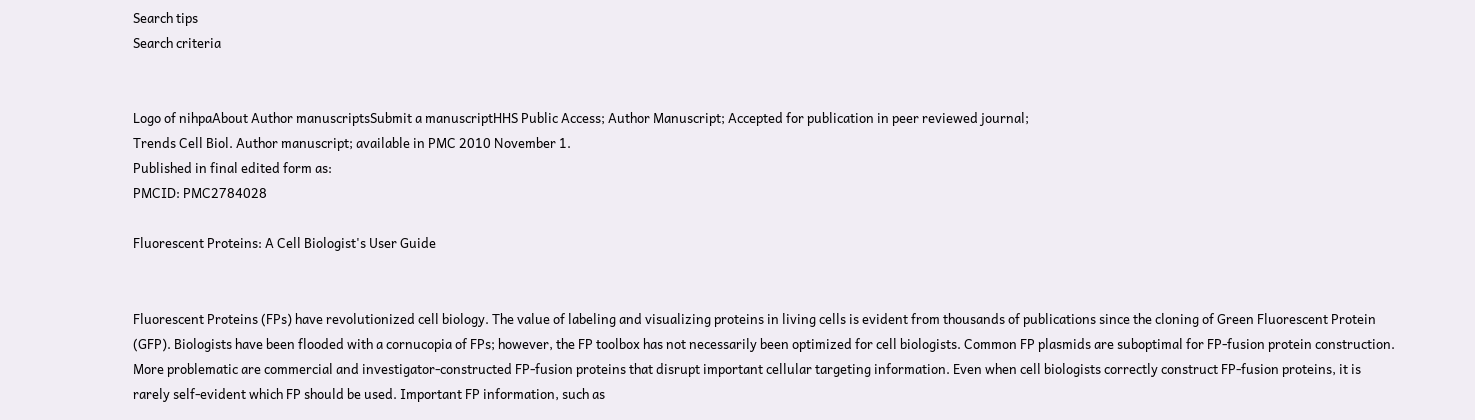Search tips
Search criteria


Logo of nihpaAbout Author manuscriptsSubmit a manuscriptHHS Public Access; Author Manuscript; Accepted for publication in peer reviewed journal;
Trends Cell Biol. Author manuscript; available in PMC 2010 November 1.
Published in final edited form as:
PMCID: PMC2784028

Fluorescent Proteins: A Cell Biologist's User Guide


Fluorescent Proteins (FPs) have revolutionized cell biology. The value of labeling and visualizing proteins in living cells is evident from thousands of publications since the cloning of Green Fluorescent Protein (GFP). Biologists have been flooded with a cornucopia of FPs; however, the FP toolbox has not necessarily been optimized for cell biologists. Common FP plasmids are suboptimal for FP-fusion protein construction. More problematic are commercial and investigator-constructed FP-fusion proteins that disrupt important cellular targeting information. Even when cell biologists correctly construct FP-fusion proteins, it is rarely self-evident which FP should be used. Important FP information, such as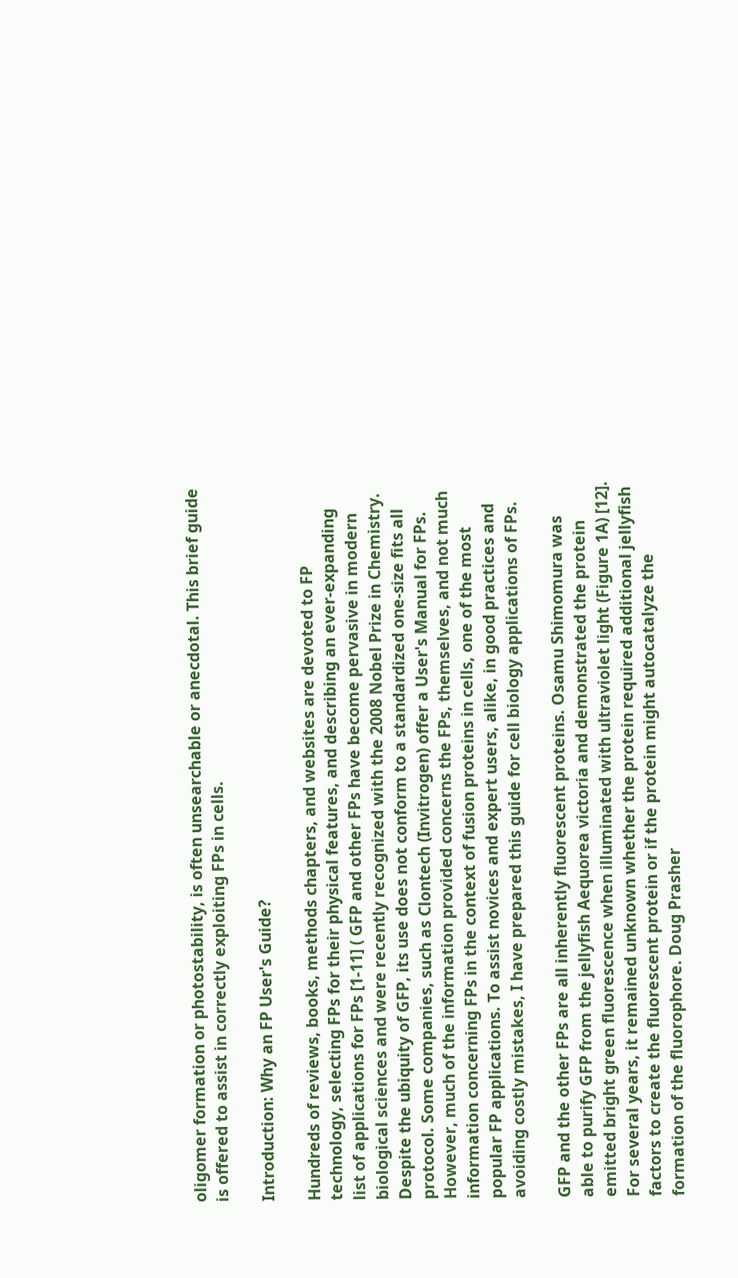oligomer formation or photostability, is often unsearchable or anecdotal. This brief guide is offered to assist in correctly exploiting FPs in cells.

Introduction: Why an FP User's Guide?

Hundreds of reviews, books, methods chapters, and websites are devoted to FP technology, selecting FPs for their physical features, and describing an ever-expanding list of applications for FPs [1-11] ( GFP and other FPs have become pervasive in modern biological sciences and were recently recognized with the 2008 Nobel Prize in Chemistry. Despite the ubiquity of GFP, its use does not conform to a standardized one-size fits all protocol. Some companies, such as Clontech (Invitrogen) offer a User's Manual for FPs. However, much of the information provided concerns the FPs, themselves, and not much information concerning FPs in the context of fusion proteins in cells, one of the most popular FP applications. To assist novices and expert users, alike, in good practices and avoiding costly mistakes, I have prepared this guide for cell biology applications of FPs.

GFP and the other FPs are all inherently fluorescent proteins. Osamu Shimomura was able to purify GFP from the jellyfish Aequorea victoria and demonstrated the protein emitted bright green fluorescence when illuminated with ultraviolet light (Figure 1A) [12]. For several years, it remained unknown whether the protein required additional jellyfish factors to create the fluorescent protein or if the protein might autocatalyze the formation of the fluorophore. Doug Prasher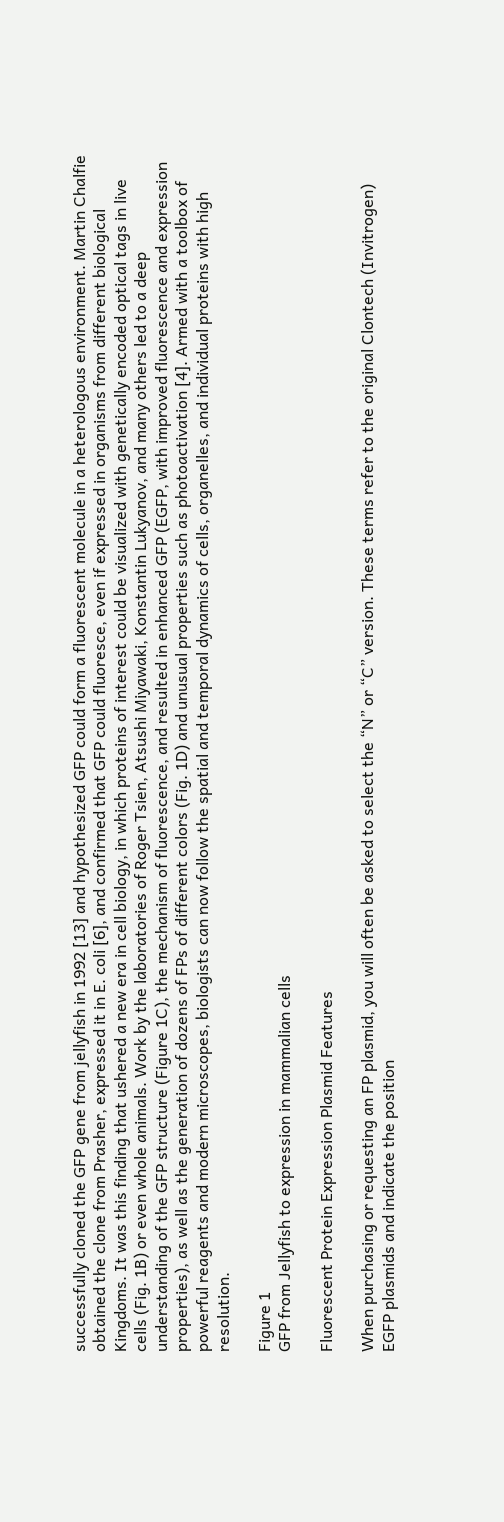successfully cloned the GFP gene from jellyfish in 1992 [13] and hypothesized GFP could form a fluorescent molecule in a heterologous environment. Martin Chalfie obtained the clone from Prasher, expressed it in E. coli [6], and confirmed that GFP could fluoresce, even if expressed in organisms from different biological Kingdoms. It was this finding that ushered a new era in cell biology, in which proteins of interest could be visualized with genetically encoded optical tags in live cells (Fig. 1B) or even whole animals. Work by the laboratories of Roger Tsien, Atsushi Miyawaki, Konstantin Lukyanov, and many others led to a deep understanding of the GFP structure (Figure 1C), the mechanism of fluorescence, and resulted in enhanced GFP (EGFP, with improved fluorescence and expression properties), as well as the generation of dozens of FPs of different colors (Fig. 1D) and unusual properties such as photoactivation [4]. Armed with a toolbox of powerful reagents and modern microscopes, biologists can now follow the spatial and temporal dynamics of cells, organelles, and individual proteins with high resolution.

Figure 1
GFP from Jellyfish to expression in mammalian cells

Fluorescent Protein Expression Plasmid Features

When purchasing or requesting an FP plasmid, you will often be asked to select the “N” or “C” version. These terms refer to the original Clontech (Invitrogen) EGFP plasmids and indicate the position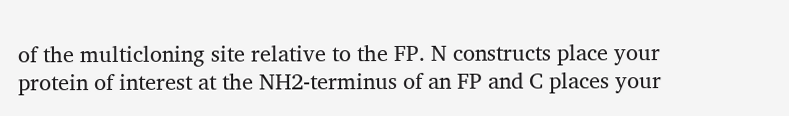of the multicloning site relative to the FP. N constructs place your protein of interest at the NH2-terminus of an FP and C places your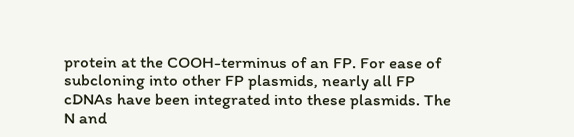protein at the COOH-terminus of an FP. For ease of subcloning into other FP plasmids, nearly all FP cDNAs have been integrated into these plasmids. The N and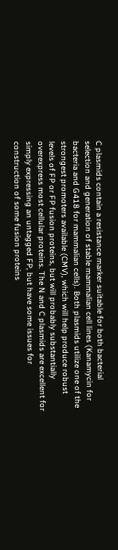C plasmids contain a resistance marker suitable for both bacterial selection and generation of stable mammalian cell lines (Kanamycin for bacteria and G418 for mammalian cells). Both plasmids utilize one of the strongest promoters available (CMV), which will help produce robust levels of FP or FP fusion proteins, but will probably substantially overexpress most cellular proteins. The N and C plasmids are excellent for simply expressing an untagged FP, but have some issues for construction of some fusion proteins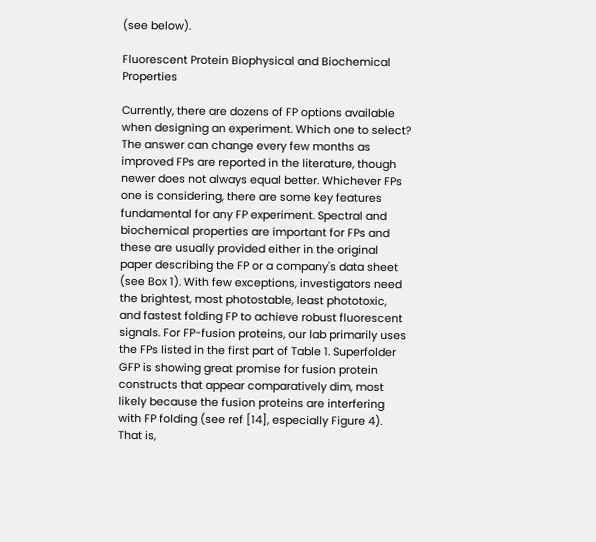(see below).

Fluorescent Protein Biophysical and Biochemical Properties

Currently, there are dozens of FP options available when designing an experiment. Which one to select? The answer can change every few months as improved FPs are reported in the literature, though newer does not always equal better. Whichever FPs one is considering, there are some key features fundamental for any FP experiment. Spectral and biochemical properties are important for FPs and these are usually provided either in the original paper describing the FP or a company's data sheet (see Box 1). With few exceptions, investigators need the brightest, most photostable, least phototoxic, and fastest folding FP to achieve robust fluorescent signals. For FP-fusion proteins, our lab primarily uses the FPs listed in the first part of Table 1. Superfolder GFP is showing great promise for fusion protein constructs that appear comparatively dim, most likely because the fusion proteins are interfering with FP folding (see ref [14], especially Figure 4). That is,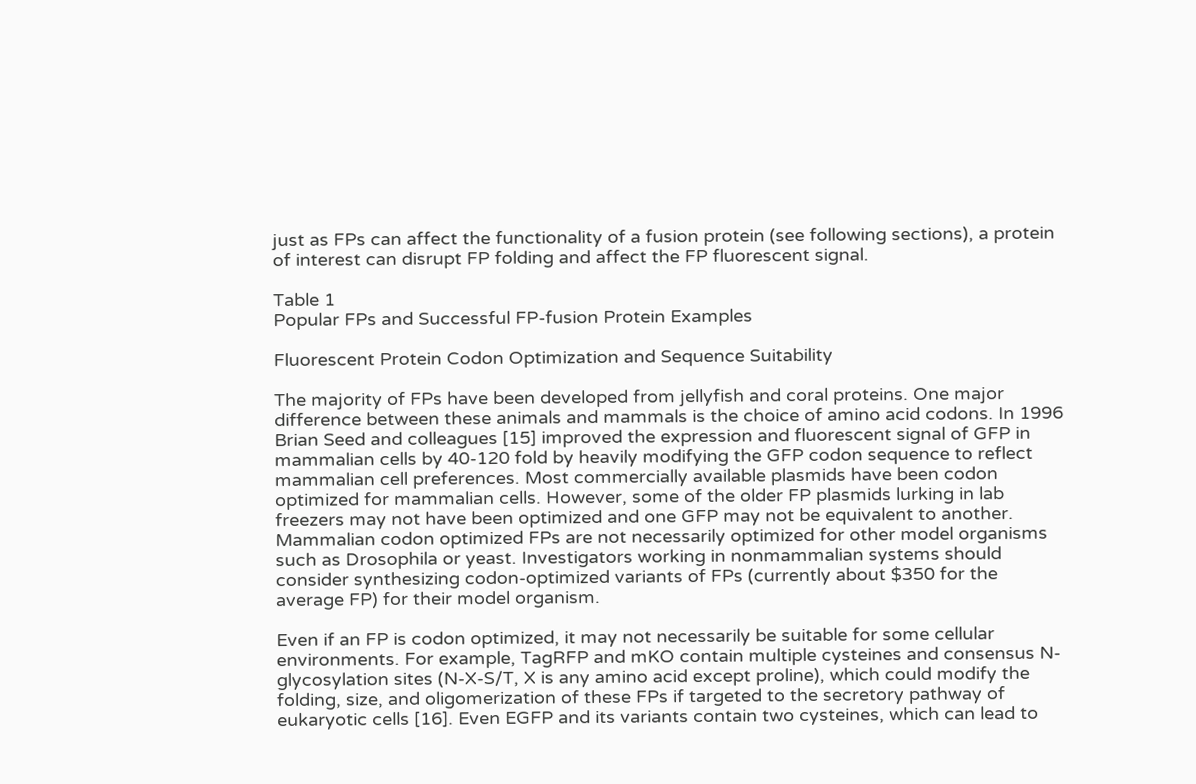just as FPs can affect the functionality of a fusion protein (see following sections), a protein of interest can disrupt FP folding and affect the FP fluorescent signal.

Table 1
Popular FPs and Successful FP-fusion Protein Examples

Fluorescent Protein Codon Optimization and Sequence Suitability

The majority of FPs have been developed from jellyfish and coral proteins. One major difference between these animals and mammals is the choice of amino acid codons. In 1996 Brian Seed and colleagues [15] improved the expression and fluorescent signal of GFP in mammalian cells by 40-120 fold by heavily modifying the GFP codon sequence to reflect mammalian cell preferences. Most commercially available plasmids have been codon optimized for mammalian cells. However, some of the older FP plasmids lurking in lab freezers may not have been optimized and one GFP may not be equivalent to another. Mammalian codon optimized FPs are not necessarily optimized for other model organisms such as Drosophila or yeast. Investigators working in nonmammalian systems should consider synthesizing codon-optimized variants of FPs (currently about $350 for the average FP) for their model organism.

Even if an FP is codon optimized, it may not necessarily be suitable for some cellular environments. For example, TagRFP and mKO contain multiple cysteines and consensus N-glycosylation sites (N-X-S/T, X is any amino acid except proline), which could modify the folding, size, and oligomerization of these FPs if targeted to the secretory pathway of eukaryotic cells [16]. Even EGFP and its variants contain two cysteines, which can lead to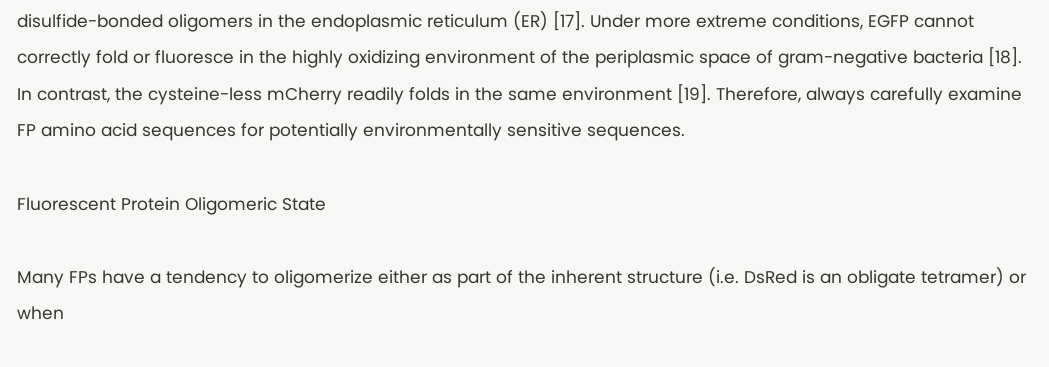disulfide-bonded oligomers in the endoplasmic reticulum (ER) [17]. Under more extreme conditions, EGFP cannot correctly fold or fluoresce in the highly oxidizing environment of the periplasmic space of gram-negative bacteria [18]. In contrast, the cysteine-less mCherry readily folds in the same environment [19]. Therefore, always carefully examine FP amino acid sequences for potentially environmentally sensitive sequences.

Fluorescent Protein Oligomeric State

Many FPs have a tendency to oligomerize either as part of the inherent structure (i.e. DsRed is an obligate tetramer) or when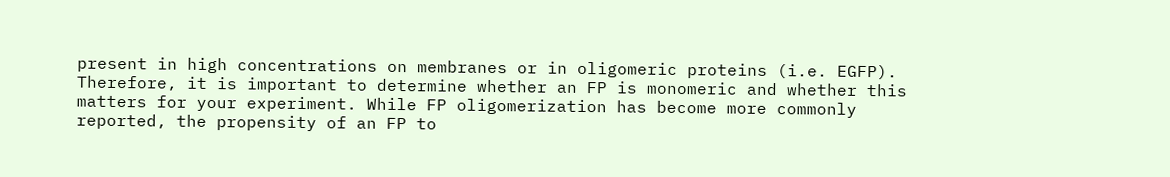present in high concentrations on membranes or in oligomeric proteins (i.e. EGFP). Therefore, it is important to determine whether an FP is monomeric and whether this matters for your experiment. While FP oligomerization has become more commonly reported, the propensity of an FP to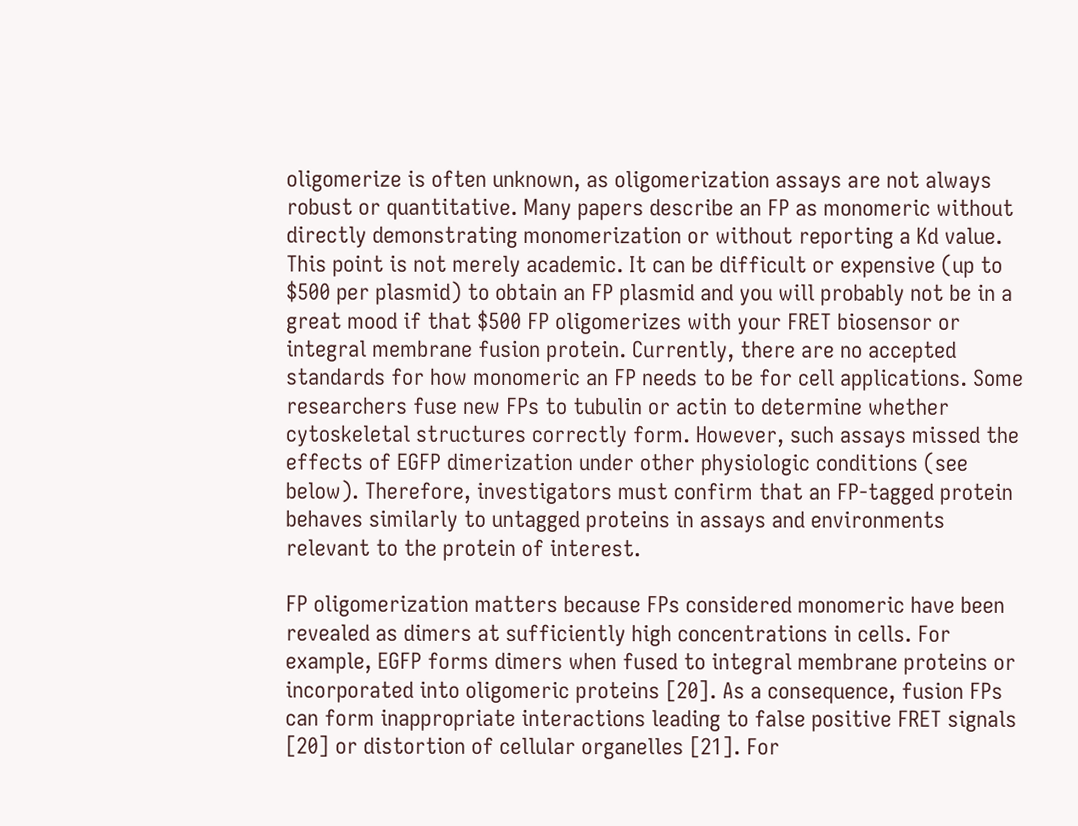oligomerize is often unknown, as oligomerization assays are not always robust or quantitative. Many papers describe an FP as monomeric without directly demonstrating monomerization or without reporting a Kd value. This point is not merely academic. It can be difficult or expensive (up to $500 per plasmid) to obtain an FP plasmid and you will probably not be in a great mood if that $500 FP oligomerizes with your FRET biosensor or integral membrane fusion protein. Currently, there are no accepted standards for how monomeric an FP needs to be for cell applications. Some researchers fuse new FPs to tubulin or actin to determine whether cytoskeletal structures correctly form. However, such assays missed the effects of EGFP dimerization under other physiologic conditions (see below). Therefore, investigators must confirm that an FP-tagged protein behaves similarly to untagged proteins in assays and environments relevant to the protein of interest.

FP oligomerization matters because FPs considered monomeric have been revealed as dimers at sufficiently high concentrations in cells. For example, EGFP forms dimers when fused to integral membrane proteins or incorporated into oligomeric proteins [20]. As a consequence, fusion FPs can form inappropriate interactions leading to false positive FRET signals [20] or distortion of cellular organelles [21]. For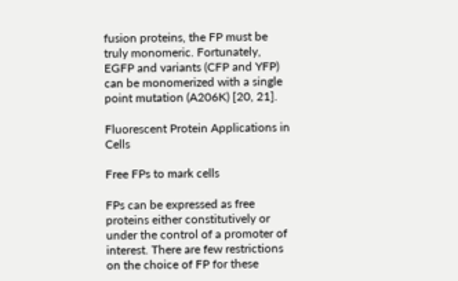fusion proteins, the FP must be truly monomeric. Fortunately, EGFP and variants (CFP and YFP) can be monomerized with a single point mutation (A206K) [20, 21].

Fluorescent Protein Applications in Cells

Free FPs to mark cells

FPs can be expressed as free proteins either constitutively or under the control of a promoter of interest. There are few restrictions on the choice of FP for these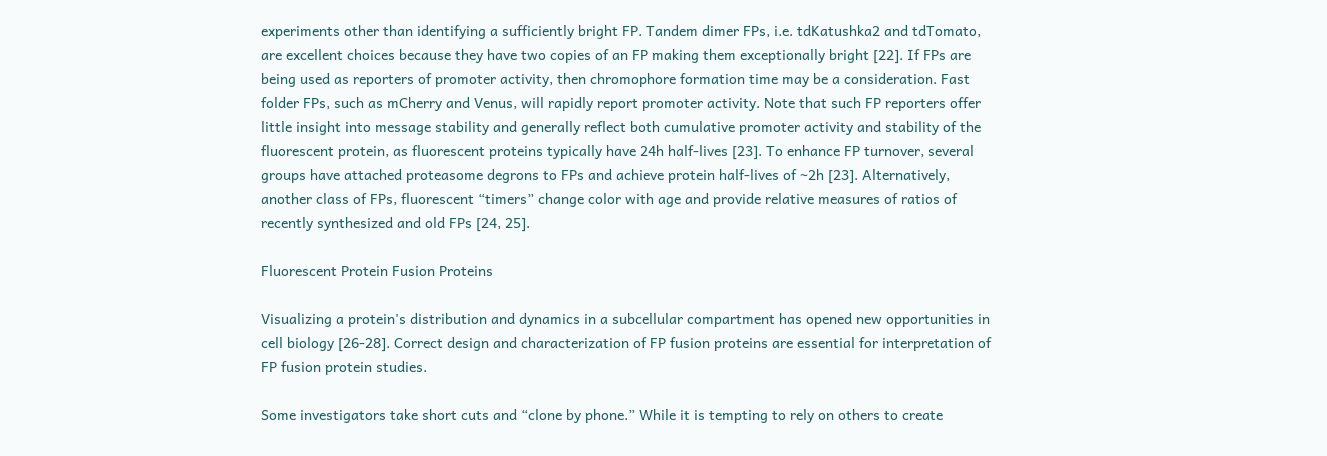experiments other than identifying a sufficiently bright FP. Tandem dimer FPs, i.e. tdKatushka2 and tdTomato, are excellent choices because they have two copies of an FP making them exceptionally bright [22]. If FPs are being used as reporters of promoter activity, then chromophore formation time may be a consideration. Fast folder FPs, such as mCherry and Venus, will rapidly report promoter activity. Note that such FP reporters offer little insight into message stability and generally reflect both cumulative promoter activity and stability of the fluorescent protein, as fluorescent proteins typically have 24h half-lives [23]. To enhance FP turnover, several groups have attached proteasome degrons to FPs and achieve protein half-lives of ~2h [23]. Alternatively, another class of FPs, fluorescent “timers” change color with age and provide relative measures of ratios of recently synthesized and old FPs [24, 25].

Fluorescent Protein Fusion Proteins

Visualizing a protein's distribution and dynamics in a subcellular compartment has opened new opportunities in cell biology [26-28]. Correct design and characterization of FP fusion proteins are essential for interpretation of FP fusion protein studies.

Some investigators take short cuts and “clone by phone.” While it is tempting to rely on others to create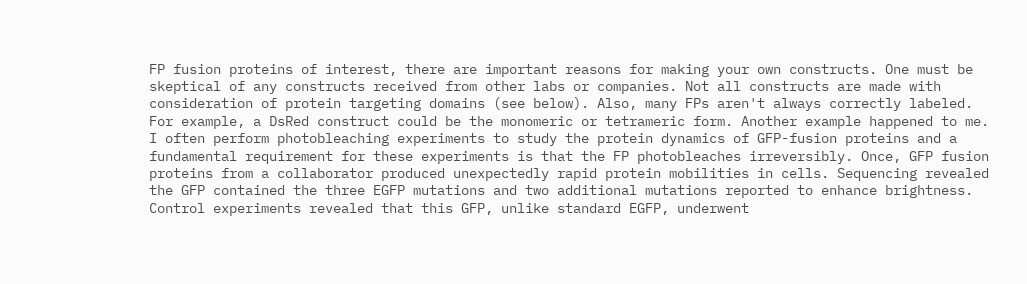FP fusion proteins of interest, there are important reasons for making your own constructs. One must be skeptical of any constructs received from other labs or companies. Not all constructs are made with consideration of protein targeting domains (see below). Also, many FPs aren't always correctly labeled. For example, a DsRed construct could be the monomeric or tetrameric form. Another example happened to me. I often perform photobleaching experiments to study the protein dynamics of GFP-fusion proteins and a fundamental requirement for these experiments is that the FP photobleaches irreversibly. Once, GFP fusion proteins from a collaborator produced unexpectedly rapid protein mobilities in cells. Sequencing revealed the GFP contained the three EGFP mutations and two additional mutations reported to enhance brightness. Control experiments revealed that this GFP, unlike standard EGFP, underwent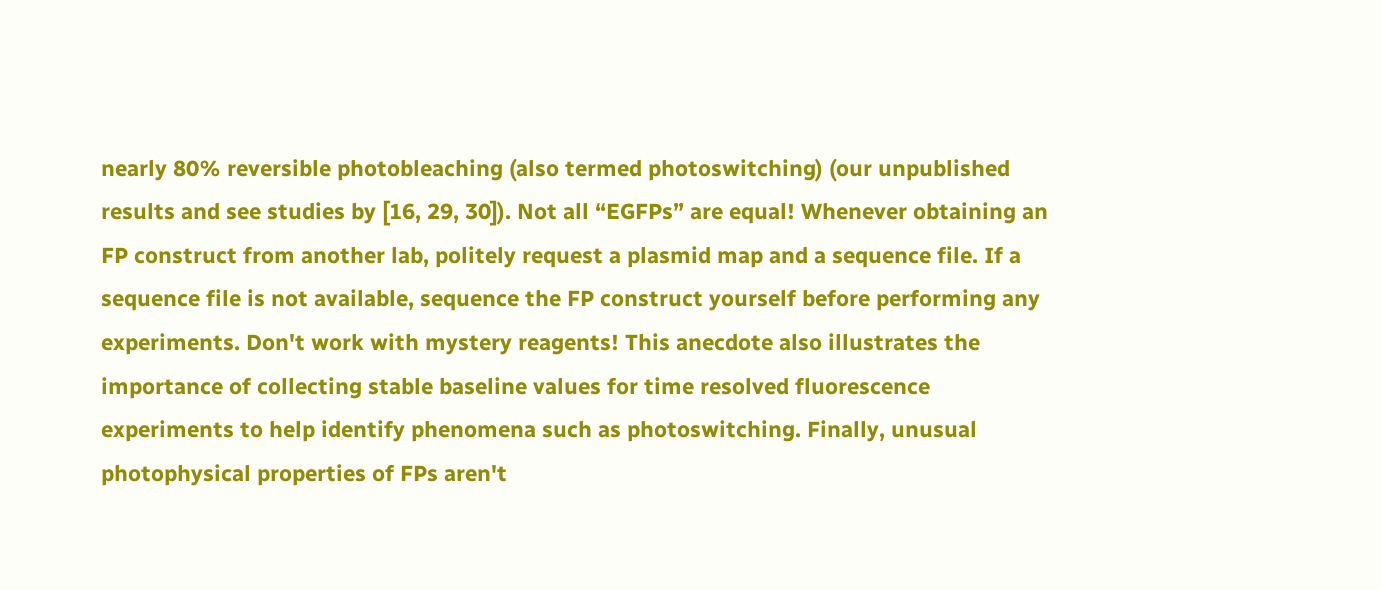nearly 80% reversible photobleaching (also termed photoswitching) (our unpublished results and see studies by [16, 29, 30]). Not all “EGFPs” are equal! Whenever obtaining an FP construct from another lab, politely request a plasmid map and a sequence file. If a sequence file is not available, sequence the FP construct yourself before performing any experiments. Don't work with mystery reagents! This anecdote also illustrates the importance of collecting stable baseline values for time resolved fluorescence experiments to help identify phenomena such as photoswitching. Finally, unusual photophysical properties of FPs aren't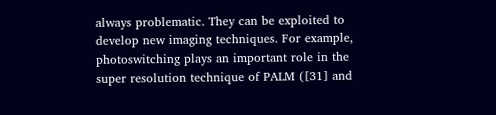always problematic. They can be exploited to develop new imaging techniques. For example, photoswitching plays an important role in the super resolution technique of PALM ([31] and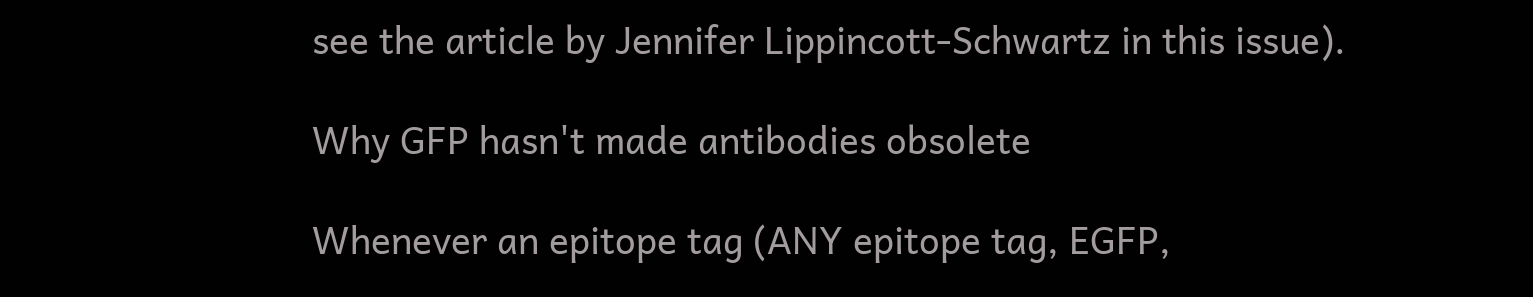see the article by Jennifer Lippincott-Schwartz in this issue).

Why GFP hasn't made antibodies obsolete

Whenever an epitope tag (ANY epitope tag, EGFP,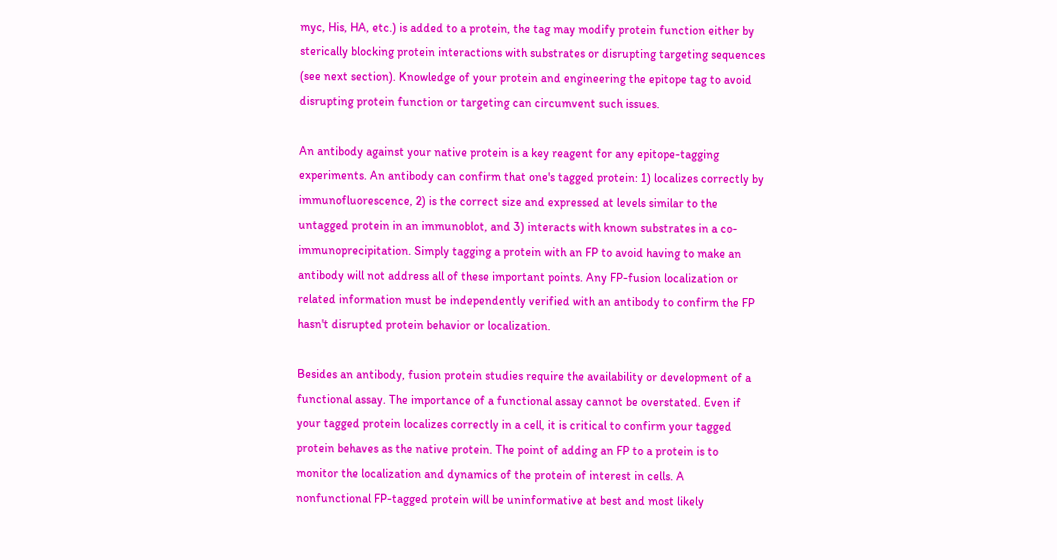myc, His, HA, etc.) is added to a protein, the tag may modify protein function either by sterically blocking protein interactions with substrates or disrupting targeting sequences (see next section). Knowledge of your protein and engineering the epitope tag to avoid disrupting protein function or targeting can circumvent such issues.

An antibody against your native protein is a key reagent for any epitope-tagging experiments. An antibody can confirm that one's tagged protein: 1) localizes correctly by immunofluorescence, 2) is the correct size and expressed at levels similar to the untagged protein in an immunoblot, and 3) interacts with known substrates in a co-immunoprecipitation. Simply tagging a protein with an FP to avoid having to make an antibody will not address all of these important points. Any FP-fusion localization or related information must be independently verified with an antibody to confirm the FP hasn't disrupted protein behavior or localization.

Besides an antibody, fusion protein studies require the availability or development of a functional assay. The importance of a functional assay cannot be overstated. Even if your tagged protein localizes correctly in a cell, it is critical to confirm your tagged protein behaves as the native protein. The point of adding an FP to a protein is to monitor the localization and dynamics of the protein of interest in cells. A nonfunctional FP-tagged protein will be uninformative at best and most likely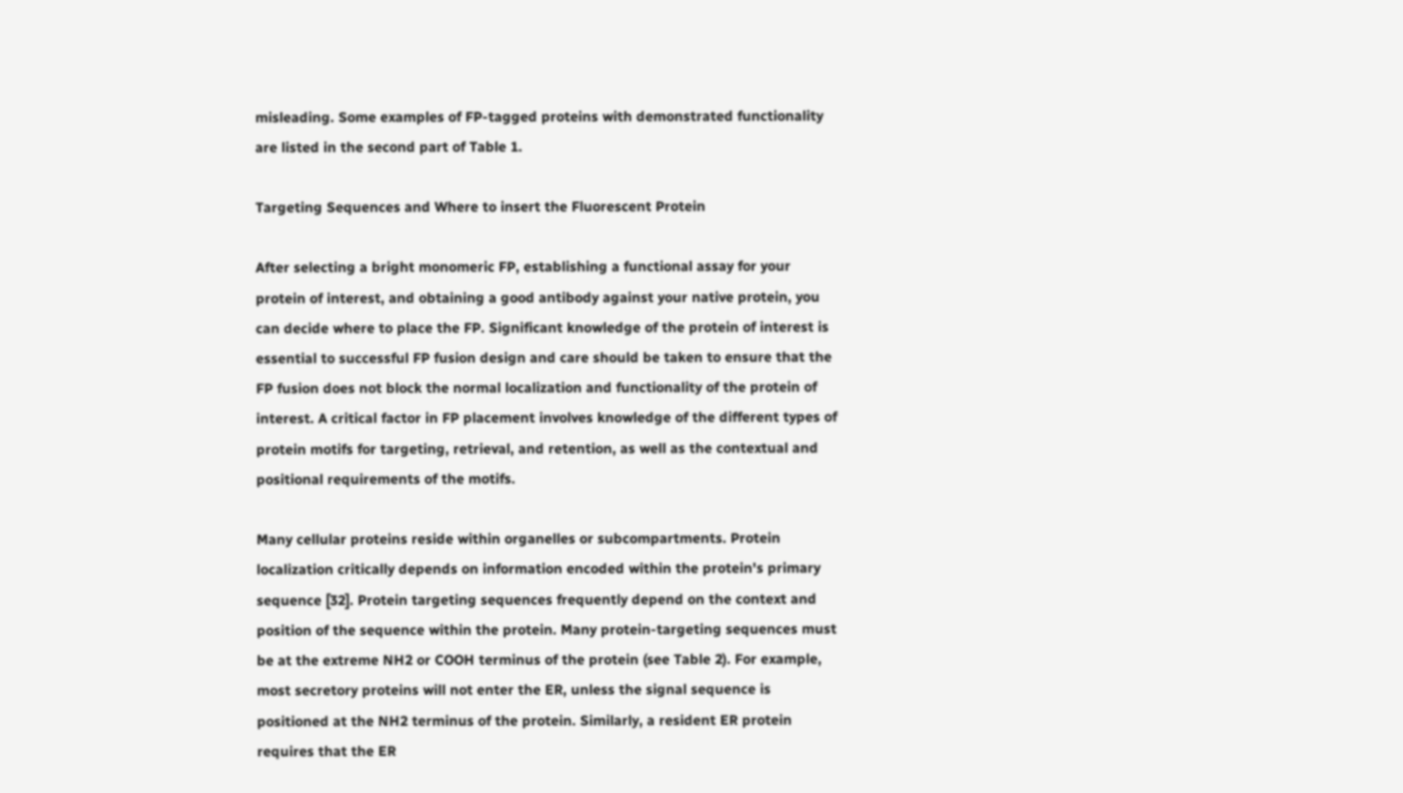misleading. Some examples of FP-tagged proteins with demonstrated functionality are listed in the second part of Table 1.

Targeting Sequences and Where to insert the Fluorescent Protein

After selecting a bright monomeric FP, establishing a functional assay for your protein of interest, and obtaining a good antibody against your native protein, you can decide where to place the FP. Significant knowledge of the protein of interest is essential to successful FP fusion design and care should be taken to ensure that the FP fusion does not block the normal localization and functionality of the protein of interest. A critical factor in FP placement involves knowledge of the different types of protein motifs for targeting, retrieval, and retention, as well as the contextual and positional requirements of the motifs.

Many cellular proteins reside within organelles or subcompartments. Protein localization critically depends on information encoded within the protein's primary sequence [32]. Protein targeting sequences frequently depend on the context and position of the sequence within the protein. Many protein-targeting sequences must be at the extreme NH2 or COOH terminus of the protein (see Table 2). For example, most secretory proteins will not enter the ER, unless the signal sequence is positioned at the NH2 terminus of the protein. Similarly, a resident ER protein requires that the ER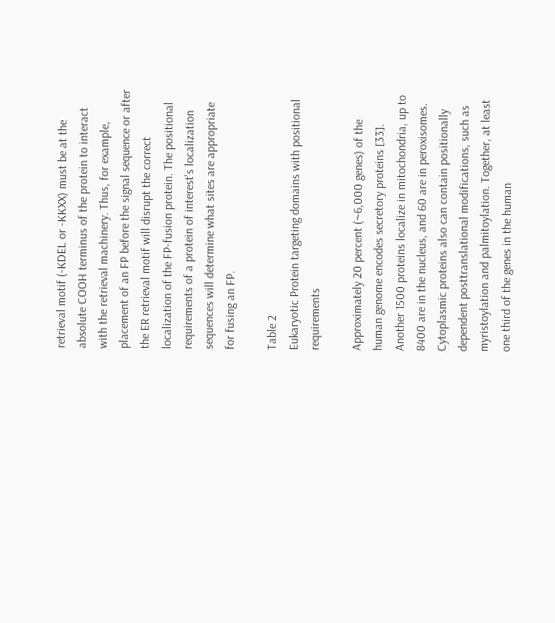retrieval motif (-KDEL or -KKXX) must be at the absolute COOH terminus of the protein to interact with the retrieval machinery. Thus, for example, placement of an FP before the signal sequence or after the ER retrieval motif will disrupt the correct localization of the FP-fusion protein. The positional requirements of a protein of interest's localization sequences will determine what sites are appropriate for fusing an FP.

Table 2
Eukaryotic Protein targeting domains with positional requirements

Approximately 20 percent (~6,000 genes) of the human genome encodes secretory proteins [33]. Another 1500 proteins localize in mitochondria, up to 8400 are in the nucleus, and 60 are in peroxisomes. Cytoplasmic proteins also can contain positionally dependent posttranslational modifications, such as myristoylation and palmitoylation. Together, at least one third of the genes in the human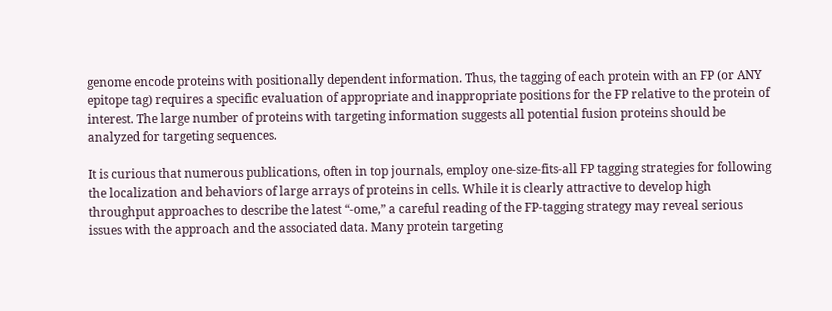genome encode proteins with positionally dependent information. Thus, the tagging of each protein with an FP (or ANY epitope tag) requires a specific evaluation of appropriate and inappropriate positions for the FP relative to the protein of interest. The large number of proteins with targeting information suggests all potential fusion proteins should be analyzed for targeting sequences.

It is curious that numerous publications, often in top journals, employ one-size-fits-all FP tagging strategies for following the localization and behaviors of large arrays of proteins in cells. While it is clearly attractive to develop high throughput approaches to describe the latest “-ome,” a careful reading of the FP-tagging strategy may reveal serious issues with the approach and the associated data. Many protein targeting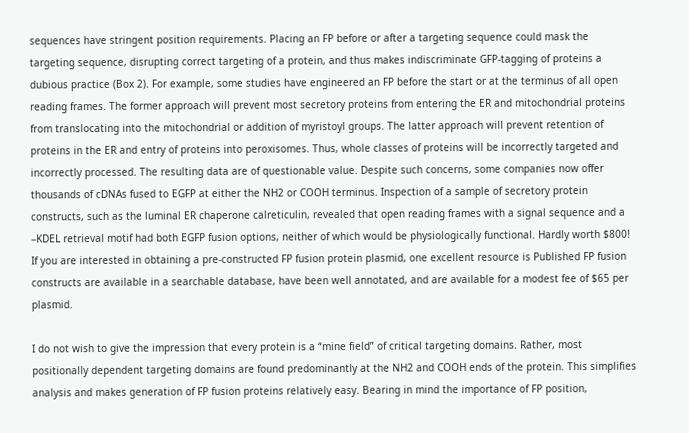sequences have stringent position requirements. Placing an FP before or after a targeting sequence could mask the targeting sequence, disrupting correct targeting of a protein, and thus makes indiscriminate GFP-tagging of proteins a dubious practice (Box 2). For example, some studies have engineered an FP before the start or at the terminus of all open reading frames. The former approach will prevent most secretory proteins from entering the ER and mitochondrial proteins from translocating into the mitochondrial or addition of myristoyl groups. The latter approach will prevent retention of proteins in the ER and entry of proteins into peroxisomes. Thus, whole classes of proteins will be incorrectly targeted and incorrectly processed. The resulting data are of questionable value. Despite such concerns, some companies now offer thousands of cDNAs fused to EGFP at either the NH2 or COOH terminus. Inspection of a sample of secretory protein constructs, such as the luminal ER chaperone calreticulin, revealed that open reading frames with a signal sequence and a –KDEL retrieval motif had both EGFP fusion options, neither of which would be physiologically functional. Hardly worth $800! If you are interested in obtaining a pre-constructed FP fusion protein plasmid, one excellent resource is Published FP fusion constructs are available in a searchable database, have been well annotated, and are available for a modest fee of $65 per plasmid.

I do not wish to give the impression that every protein is a “mine field” of critical targeting domains. Rather, most positionally dependent targeting domains are found predominantly at the NH2 and COOH ends of the protein. This simplifies analysis and makes generation of FP fusion proteins relatively easy. Bearing in mind the importance of FP position,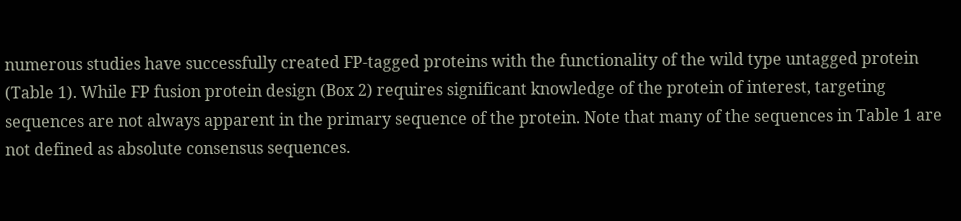numerous studies have successfully created FP-tagged proteins with the functionality of the wild type untagged protein (Table 1). While FP fusion protein design (Box 2) requires significant knowledge of the protein of interest, targeting sequences are not always apparent in the primary sequence of the protein. Note that many of the sequences in Table 1 are not defined as absolute consensus sequences.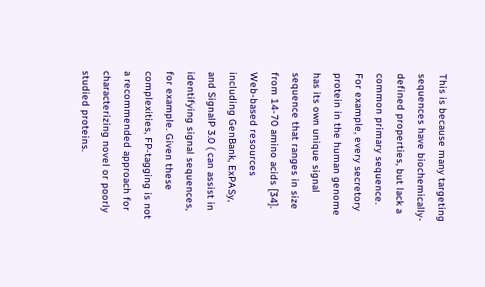This is because many targeting sequences have biochemically-defined properties, but lack a common primary sequence. For example, every secretory protein in the human genome has its own unique signal sequence that ranges in size from 14-70 amino acids [34]. Web-based resources including GenBank, ExPASy, and SignalP 3.0 ( can assist in identifying signal sequences, for example. Given these complexities, FP-tagging is not a recommended approach for characterizing novel or poorly studied proteins.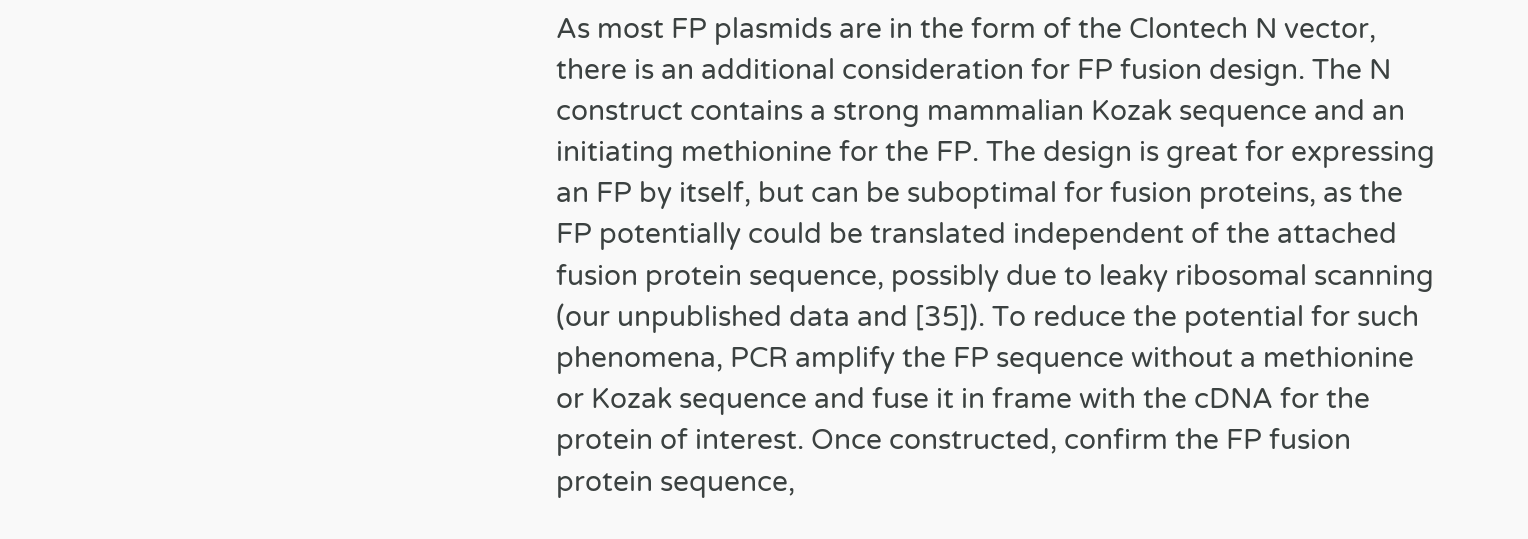As most FP plasmids are in the form of the Clontech N vector, there is an additional consideration for FP fusion design. The N construct contains a strong mammalian Kozak sequence and an initiating methionine for the FP. The design is great for expressing an FP by itself, but can be suboptimal for fusion proteins, as the FP potentially could be translated independent of the attached fusion protein sequence, possibly due to leaky ribosomal scanning (our unpublished data and [35]). To reduce the potential for such phenomena, PCR amplify the FP sequence without a methionine or Kozak sequence and fuse it in frame with the cDNA for the protein of interest. Once constructed, confirm the FP fusion protein sequence,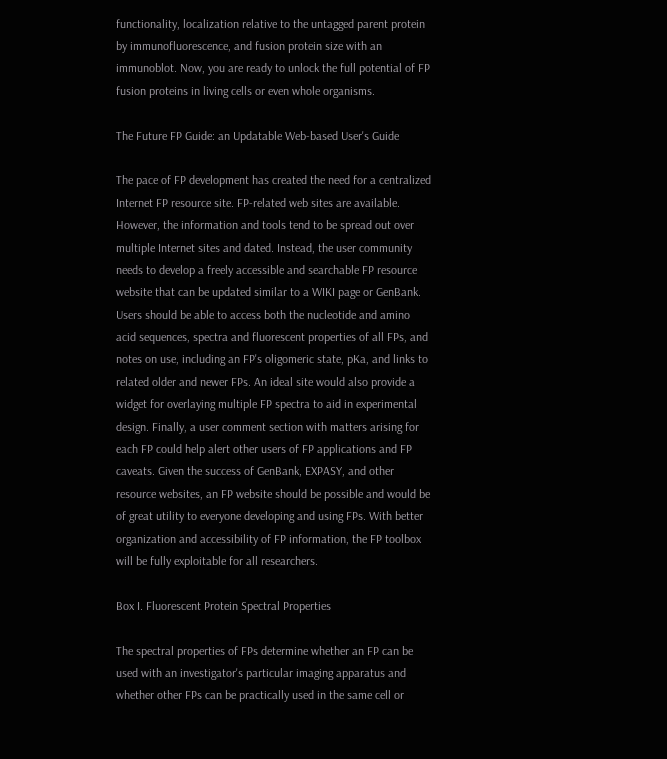functionality, localization relative to the untagged parent protein by immunofluorescence, and fusion protein size with an immunoblot. Now, you are ready to unlock the full potential of FP fusion proteins in living cells or even whole organisms.

The Future FP Guide: an Updatable Web-based User's Guide

The pace of FP development has created the need for a centralized Internet FP resource site. FP-related web sites are available. However, the information and tools tend to be spread out over multiple Internet sites and dated. Instead, the user community needs to develop a freely accessible and searchable FP resource website that can be updated similar to a WIKI page or GenBank. Users should be able to access both the nucleotide and amino acid sequences, spectra and fluorescent properties of all FPs, and notes on use, including an FP's oligomeric state, pKa, and links to related older and newer FPs. An ideal site would also provide a widget for overlaying multiple FP spectra to aid in experimental design. Finally, a user comment section with matters arising for each FP could help alert other users of FP applications and FP caveats. Given the success of GenBank, EXPASY, and other resource websites, an FP website should be possible and would be of great utility to everyone developing and using FPs. With better organization and accessibility of FP information, the FP toolbox will be fully exploitable for all researchers.

Box I. Fluorescent Protein Spectral Properties

The spectral properties of FPs determine whether an FP can be used with an investigator's particular imaging apparatus and whether other FPs can be practically used in the same cell or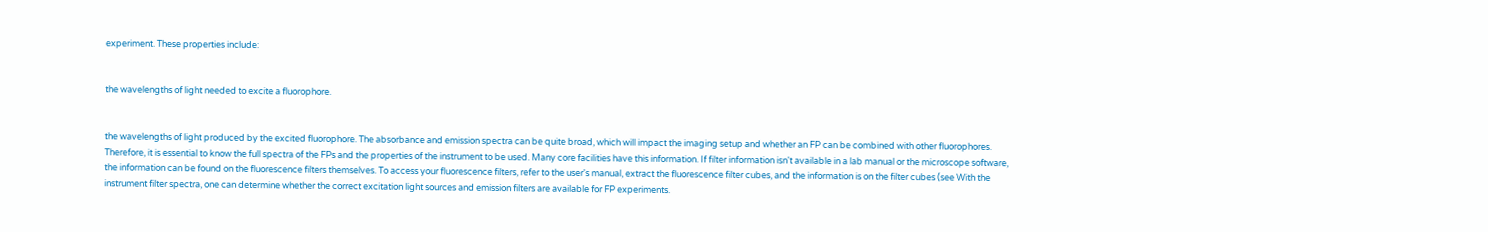experiment. These properties include:


the wavelengths of light needed to excite a fluorophore.


the wavelengths of light produced by the excited fluorophore. The absorbance and emission spectra can be quite broad, which will impact the imaging setup and whether an FP can be combined with other fluorophores. Therefore, it is essential to know the full spectra of the FPs and the properties of the instrument to be used. Many core facilities have this information. If filter information isn't available in a lab manual or the microscope software, the information can be found on the fluorescence filters themselves. To access your fluorescence filters, refer to the user's manual, extract the fluorescence filter cubes, and the information is on the filter cubes (see With the instrument filter spectra, one can determine whether the correct excitation light sources and emission filters are available for FP experiments.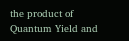the product of Quantum Yield and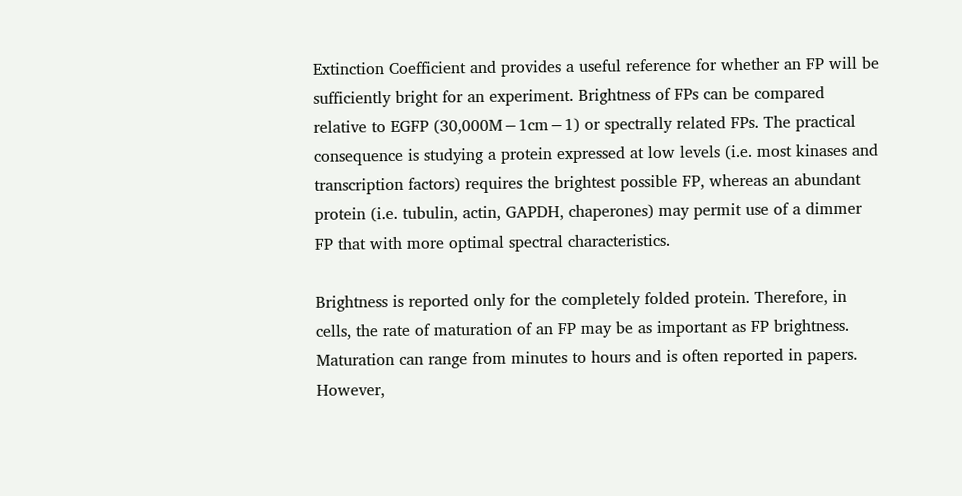Extinction Coefficient and provides a useful reference for whether an FP will be sufficiently bright for an experiment. Brightness of FPs can be compared relative to EGFP (30,000M−1cm−1) or spectrally related FPs. The practical consequence is studying a protein expressed at low levels (i.e. most kinases and transcription factors) requires the brightest possible FP, whereas an abundant protein (i.e. tubulin, actin, GAPDH, chaperones) may permit use of a dimmer FP that with more optimal spectral characteristics.

Brightness is reported only for the completely folded protein. Therefore, in cells, the rate of maturation of an FP may be as important as FP brightness. Maturation can range from minutes to hours and is often reported in papers. However,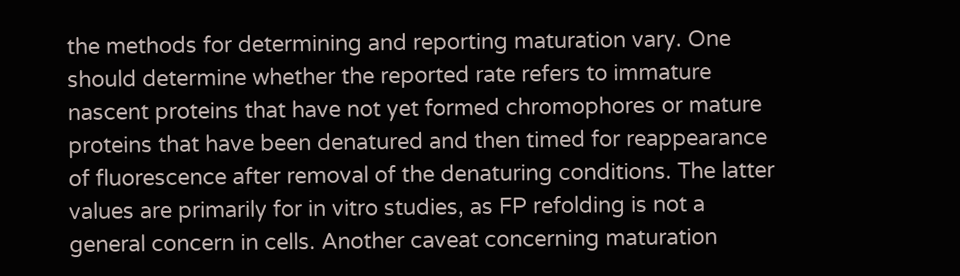the methods for determining and reporting maturation vary. One should determine whether the reported rate refers to immature nascent proteins that have not yet formed chromophores or mature proteins that have been denatured and then timed for reappearance of fluorescence after removal of the denaturing conditions. The latter values are primarily for in vitro studies, as FP refolding is not a general concern in cells. Another caveat concerning maturation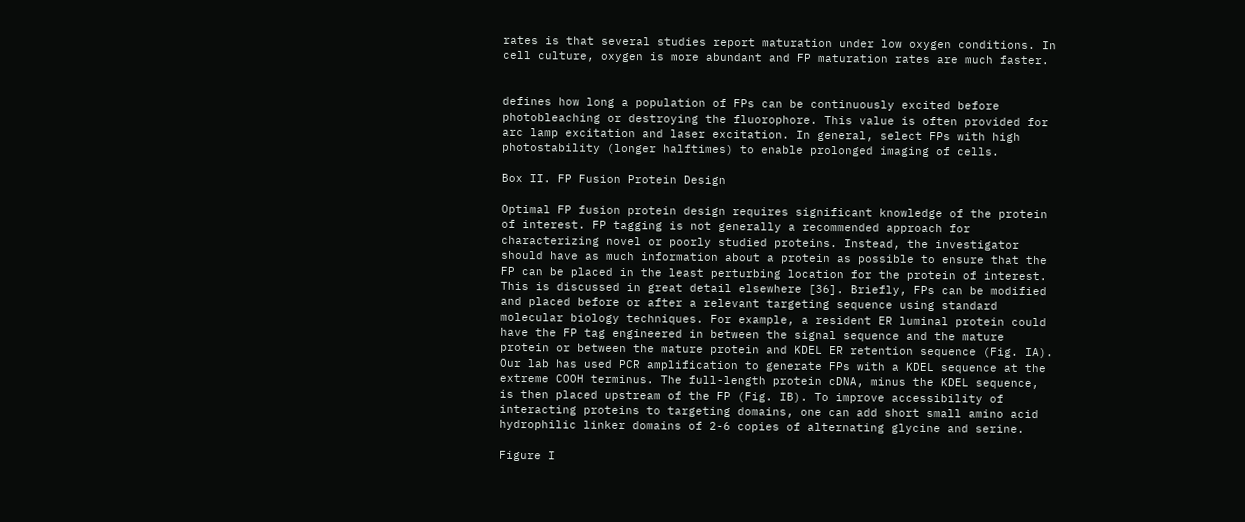rates is that several studies report maturation under low oxygen conditions. In cell culture, oxygen is more abundant and FP maturation rates are much faster.


defines how long a population of FPs can be continuously excited before photobleaching or destroying the fluorophore. This value is often provided for arc lamp excitation and laser excitation. In general, select FPs with high photostability (longer halftimes) to enable prolonged imaging of cells.

Box II. FP Fusion Protein Design

Optimal FP fusion protein design requires significant knowledge of the protein of interest. FP tagging is not generally a recommended approach for characterizing novel or poorly studied proteins. Instead, the investigator should have as much information about a protein as possible to ensure that the FP can be placed in the least perturbing location for the protein of interest. This is discussed in great detail elsewhere [36]. Briefly, FPs can be modified and placed before or after a relevant targeting sequence using standard molecular biology techniques. For example, a resident ER luminal protein could have the FP tag engineered in between the signal sequence and the mature protein or between the mature protein and KDEL ER retention sequence (Fig. IA). Our lab has used PCR amplification to generate FPs with a KDEL sequence at the extreme COOH terminus. The full-length protein cDNA, minus the KDEL sequence, is then placed upstream of the FP (Fig. IB). To improve accessibility of interacting proteins to targeting domains, one can add short small amino acid hydrophilic linker domains of 2-6 copies of alternating glycine and serine.

Figure I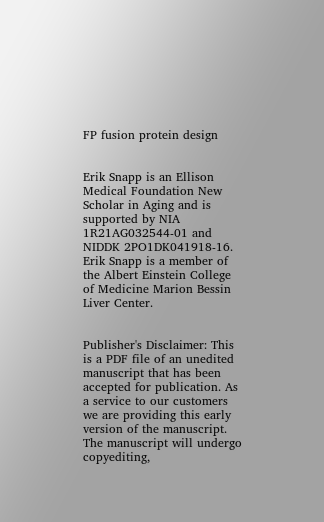FP fusion protein design


Erik Snapp is an Ellison Medical Foundation New Scholar in Aging and is supported by NIA 1R21AG032544-01 and NIDDK 2PO1DK041918-16. Erik Snapp is a member of the Albert Einstein College of Medicine Marion Bessin Liver Center.


Publisher's Disclaimer: This is a PDF file of an unedited manuscript that has been accepted for publication. As a service to our customers we are providing this early version of the manuscript. The manuscript will undergo copyediting,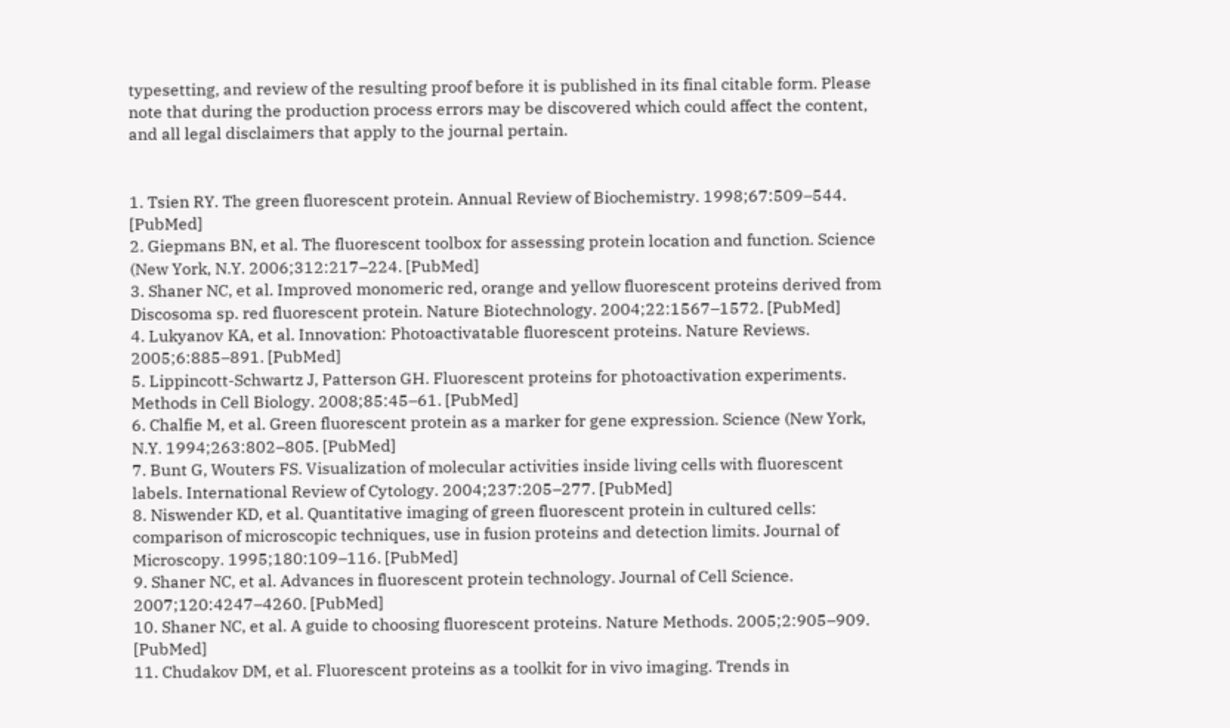typesetting, and review of the resulting proof before it is published in its final citable form. Please note that during the production process errors may be discovered which could affect the content, and all legal disclaimers that apply to the journal pertain.


1. Tsien RY. The green fluorescent protein. Annual Review of Biochemistry. 1998;67:509–544. [PubMed]
2. Giepmans BN, et al. The fluorescent toolbox for assessing protein location and function. Science (New York, N.Y. 2006;312:217–224. [PubMed]
3. Shaner NC, et al. Improved monomeric red, orange and yellow fluorescent proteins derived from Discosoma sp. red fluorescent protein. Nature Biotechnology. 2004;22:1567–1572. [PubMed]
4. Lukyanov KA, et al. Innovation: Photoactivatable fluorescent proteins. Nature Reviews. 2005;6:885–891. [PubMed]
5. Lippincott-Schwartz J, Patterson GH. Fluorescent proteins for photoactivation experiments. Methods in Cell Biology. 2008;85:45–61. [PubMed]
6. Chalfie M, et al. Green fluorescent protein as a marker for gene expression. Science (New York, N.Y. 1994;263:802–805. [PubMed]
7. Bunt G, Wouters FS. Visualization of molecular activities inside living cells with fluorescent labels. International Review of Cytology. 2004;237:205–277. [PubMed]
8. Niswender KD, et al. Quantitative imaging of green fluorescent protein in cultured cells: comparison of microscopic techniques, use in fusion proteins and detection limits. Journal of Microscopy. 1995;180:109–116. [PubMed]
9. Shaner NC, et al. Advances in fluorescent protein technology. Journal of Cell Science. 2007;120:4247–4260. [PubMed]
10. Shaner NC, et al. A guide to choosing fluorescent proteins. Nature Methods. 2005;2:905–909. [PubMed]
11. Chudakov DM, et al. Fluorescent proteins as a toolkit for in vivo imaging. Trends in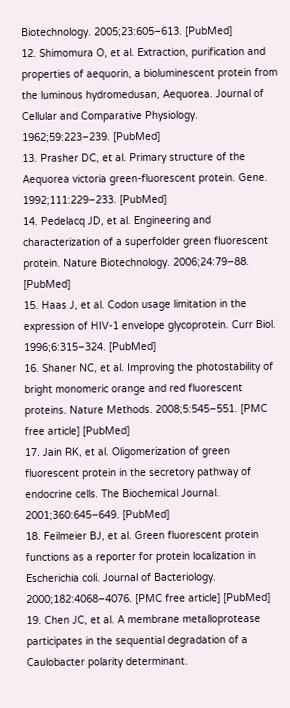Biotechnology. 2005;23:605–613. [PubMed]
12. Shimomura O, et al. Extraction, purification and properties of aequorin, a bioluminescent protein from the luminous hydromedusan, Aequorea. Journal of Cellular and Comparative Physiology. 1962;59:223–239. [PubMed]
13. Prasher DC, et al. Primary structure of the Aequorea victoria green-fluorescent protein. Gene. 1992;111:229–233. [PubMed]
14. Pedelacq JD, et al. Engineering and characterization of a superfolder green fluorescent protein. Nature Biotechnology. 2006;24:79–88. [PubMed]
15. Haas J, et al. Codon usage limitation in the expression of HIV-1 envelope glycoprotein. Curr Biol. 1996;6:315–324. [PubMed]
16. Shaner NC, et al. Improving the photostability of bright monomeric orange and red fluorescent proteins. Nature Methods. 2008;5:545–551. [PMC free article] [PubMed]
17. Jain RK, et al. Oligomerization of green fluorescent protein in the secretory pathway of endocrine cells. The Biochemical Journal. 2001;360:645–649. [PubMed]
18. Feilmeier BJ, et al. Green fluorescent protein functions as a reporter for protein localization in Escherichia coli. Journal of Bacteriology. 2000;182:4068–4076. [PMC free article] [PubMed]
19. Chen JC, et al. A membrane metalloprotease participates in the sequential degradation of a Caulobacter polarity determinant.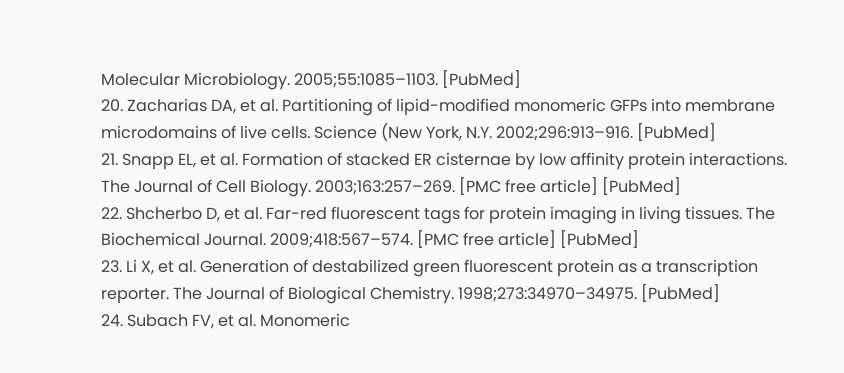Molecular Microbiology. 2005;55:1085–1103. [PubMed]
20. Zacharias DA, et al. Partitioning of lipid-modified monomeric GFPs into membrane microdomains of live cells. Science (New York, N.Y. 2002;296:913–916. [PubMed]
21. Snapp EL, et al. Formation of stacked ER cisternae by low affinity protein interactions. The Journal of Cell Biology. 2003;163:257–269. [PMC free article] [PubMed]
22. Shcherbo D, et al. Far-red fluorescent tags for protein imaging in living tissues. The Biochemical Journal. 2009;418:567–574. [PMC free article] [PubMed]
23. Li X, et al. Generation of destabilized green fluorescent protein as a transcription reporter. The Journal of Biological Chemistry. 1998;273:34970–34975. [PubMed]
24. Subach FV, et al. Monomeric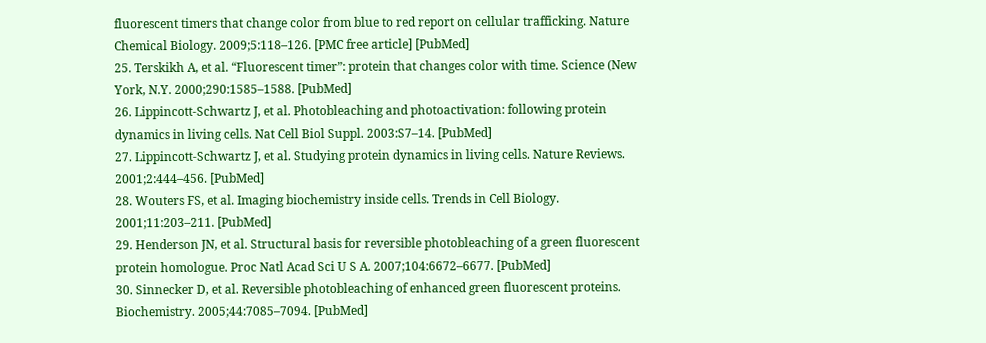fluorescent timers that change color from blue to red report on cellular trafficking. Nature Chemical Biology. 2009;5:118–126. [PMC free article] [PubMed]
25. Terskikh A, et al. “Fluorescent timer”: protein that changes color with time. Science (New York, N.Y. 2000;290:1585–1588. [PubMed]
26. Lippincott-Schwartz J, et al. Photobleaching and photoactivation: following protein dynamics in living cells. Nat Cell Biol Suppl. 2003:S7–14. [PubMed]
27. Lippincott-Schwartz J, et al. Studying protein dynamics in living cells. Nature Reviews. 2001;2:444–456. [PubMed]
28. Wouters FS, et al. Imaging biochemistry inside cells. Trends in Cell Biology. 2001;11:203–211. [PubMed]
29. Henderson JN, et al. Structural basis for reversible photobleaching of a green fluorescent protein homologue. Proc Natl Acad Sci U S A. 2007;104:6672–6677. [PubMed]
30. Sinnecker D, et al. Reversible photobleaching of enhanced green fluorescent proteins. Biochemistry. 2005;44:7085–7094. [PubMed]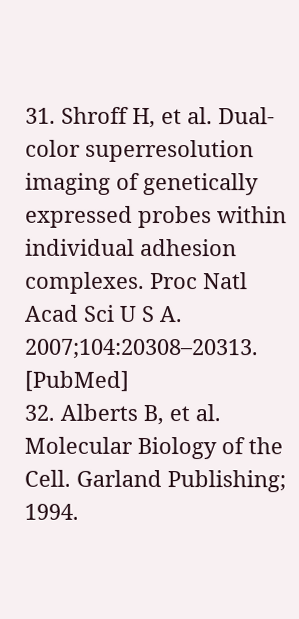31. Shroff H, et al. Dual-color superresolution imaging of genetically expressed probes within individual adhesion complexes. Proc Natl Acad Sci U S A. 2007;104:20308–20313. [PubMed]
32. Alberts B, et al. Molecular Biology of the Cell. Garland Publishing; 1994.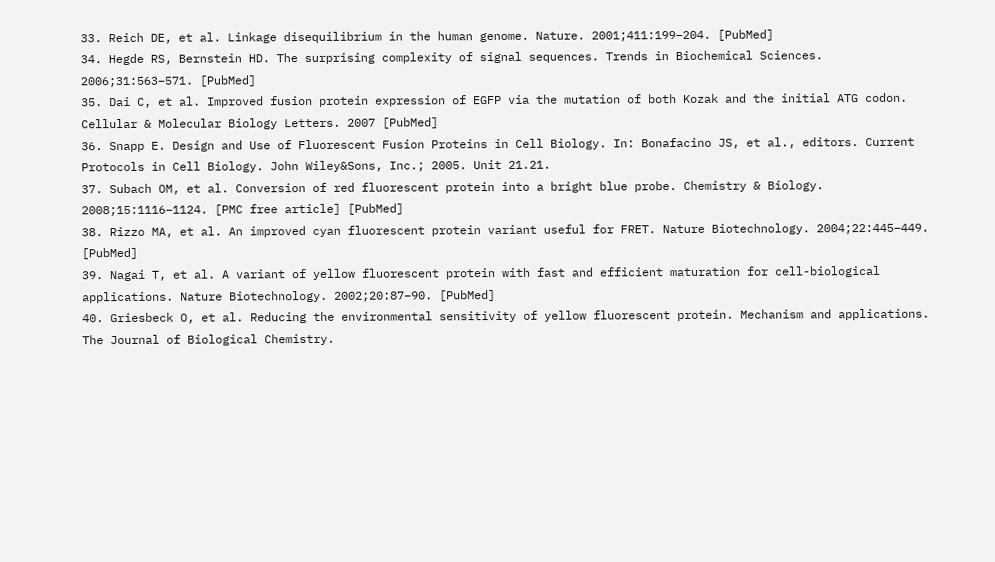33. Reich DE, et al. Linkage disequilibrium in the human genome. Nature. 2001;411:199–204. [PubMed]
34. Hegde RS, Bernstein HD. The surprising complexity of signal sequences. Trends in Biochemical Sciences. 2006;31:563–571. [PubMed]
35. Dai C, et al. Improved fusion protein expression of EGFP via the mutation of both Kozak and the initial ATG codon. Cellular & Molecular Biology Letters. 2007 [PubMed]
36. Snapp E. Design and Use of Fluorescent Fusion Proteins in Cell Biology. In: Bonafacino JS, et al., editors. Current Protocols in Cell Biology. John Wiley&Sons, Inc.; 2005. Unit 21.21.
37. Subach OM, et al. Conversion of red fluorescent protein into a bright blue probe. Chemistry & Biology. 2008;15:1116–1124. [PMC free article] [PubMed]
38. Rizzo MA, et al. An improved cyan fluorescent protein variant useful for FRET. Nature Biotechnology. 2004;22:445–449. [PubMed]
39. Nagai T, et al. A variant of yellow fluorescent protein with fast and efficient maturation for cell-biological applications. Nature Biotechnology. 2002;20:87–90. [PubMed]
40. Griesbeck O, et al. Reducing the environmental sensitivity of yellow fluorescent protein. Mechanism and applications. The Journal of Biological Chemistry.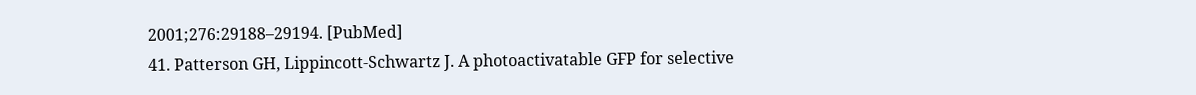2001;276:29188–29194. [PubMed]
41. Patterson GH, Lippincott-Schwartz J. A photoactivatable GFP for selective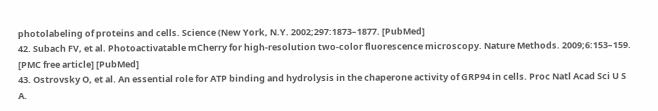photolabeling of proteins and cells. Science (New York, N.Y. 2002;297:1873–1877. [PubMed]
42. Subach FV, et al. Photoactivatable mCherry for high-resolution two-color fluorescence microscopy. Nature Methods. 2009;6:153–159. [PMC free article] [PubMed]
43. Ostrovsky O, et al. An essential role for ATP binding and hydrolysis in the chaperone activity of GRP94 in cells. Proc Natl Acad Sci U S A.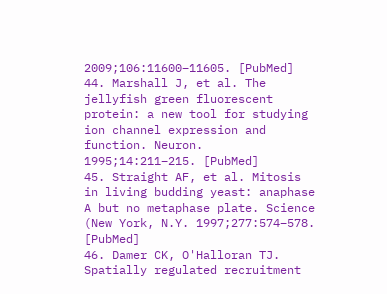2009;106:11600–11605. [PubMed]
44. Marshall J, et al. The jellyfish green fluorescent protein: a new tool for studying ion channel expression and function. Neuron. 1995;14:211–215. [PubMed]
45. Straight AF, et al. Mitosis in living budding yeast: anaphase A but no metaphase plate. Science (New York, N.Y. 1997;277:574–578. [PubMed]
46. Damer CK, O'Halloran TJ. Spatially regulated recruitment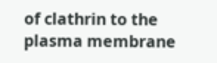of clathrin to the plasma membrane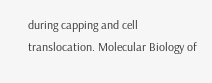during capping and cell translocation. Molecular Biology of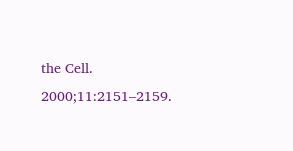the Cell. 2000;11:2151–2159.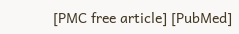[PMC free article] [PubMed]